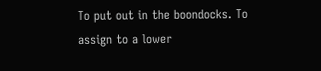To put out in the boondocks. To assign to a lower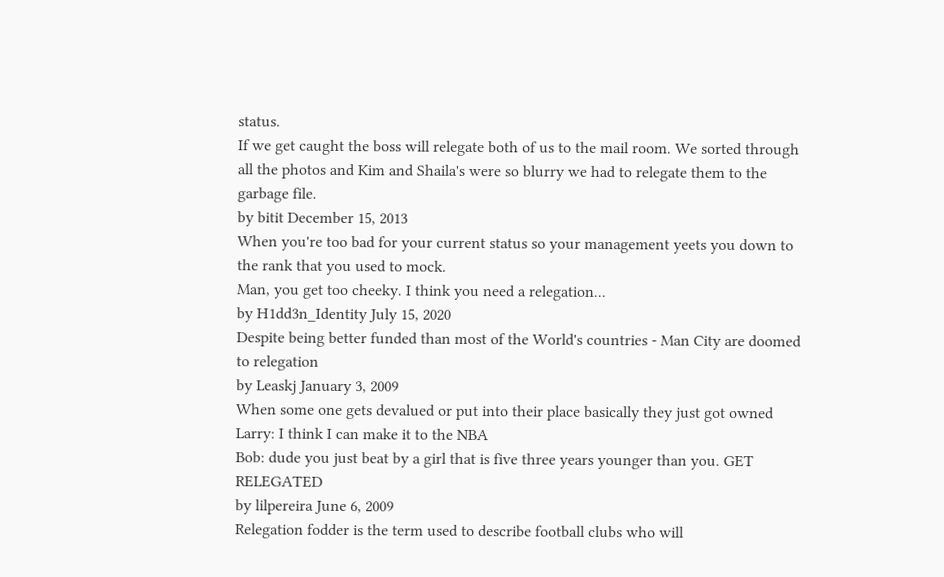status.
If we get caught the boss will relegate both of us to the mail room. We sorted through all the photos and Kim and Shaila's were so blurry we had to relegate them to the garbage file.
by bitit December 15, 2013
When you're too bad for your current status so your management yeets you down to the rank that you used to mock.
Man, you get too cheeky. I think you need a relegation...
by H1dd3n_Identity July 15, 2020
Despite being better funded than most of the World's countries - Man City are doomed to relegation
by Leaskj January 3, 2009
When some one gets devalued or put into their place basically they just got owned
Larry: I think I can make it to the NBA
Bob: dude you just beat by a girl that is five three years younger than you. GET RELEGATED
by lilpereira June 6, 2009
Relegation fodder is the term used to describe football clubs who will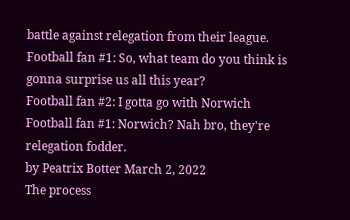battle against relegation from their league.
Football fan #1: So, what team do you think is gonna surprise us all this year?
Football fan #2: I gotta go with Norwich
Football fan #1: Norwich? Nah bro, they're relegation fodder.
by Peatrix Botter March 2, 2022
The process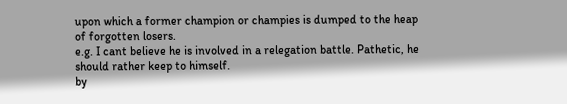upon which a former champion or champies is dumped to the heap of forgotten losers.
e.g. I cant believe he is involved in a relegation battle. Pathetic, he should rather keep to himself.
by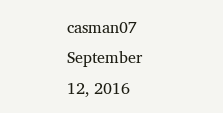casman07 September 12, 2016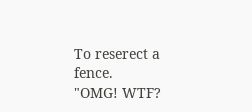To reserect a fence.
"OMG! WTF?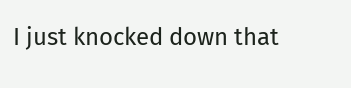I just knocked down that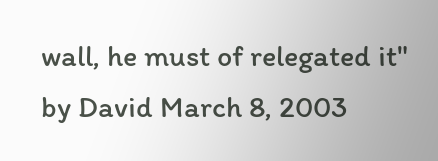wall, he must of relegated it"
by David March 8, 2003